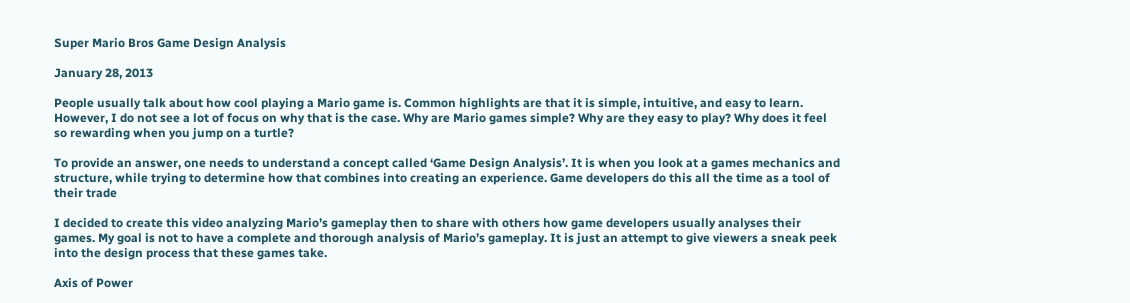Super Mario Bros Game Design Analysis

January 28, 2013

People usually talk about how cool playing a Mario game is. Common highlights are that it is simple, intuitive, and easy to learn. However, I do not see a lot of focus on why that is the case. Why are Mario games simple? Why are they easy to play? Why does it feel so rewarding when you jump on a turtle?

To provide an answer, one needs to understand a concept called ‘Game Design Analysis’. It is when you look at a games mechanics and structure, while trying to determine how that combines into creating an experience. Game developers do this all the time as a tool of their trade

I decided to create this video analyzing Mario’s gameplay then to share with others how game developers usually analyses their games. My goal is not to have a complete and thorough analysis of Mario’s gameplay. It is just an attempt to give viewers a sneak peek into the design process that these games take.

Axis of Power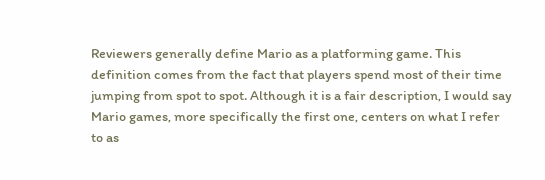Reviewers generally define Mario as a platforming game. This definition comes from the fact that players spend most of their time jumping from spot to spot. Although it is a fair description, I would say Mario games, more specifically the first one, centers on what I refer to as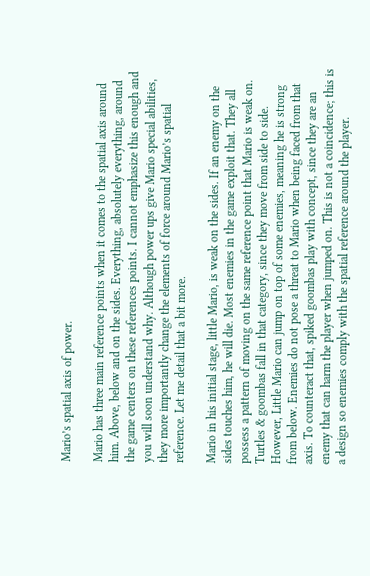Mario’s spatial axis of power.

Mario has three main reference points when it comes to the spatial axis around him. Above, below and on the sides. Everything, absolutely everything, around the game centers on these references points. I cannot emphasize this enough and you will soon understand why. Although power ups give Mario special abilities, they more importantly change the elements of force around Mario’s spatial reference. Let me detail that a bit more.

Mario in his initial stage, little Mario, is weak on the sides. If an enemy on the sides touches him, he will die. Most enemies in the game exploit that. They all possess a pattern of moving on the same reference point that Mario is weak on. Turtles & goombas fall in that category, since they move from side to side. However, Little Mario can jump on top of some enemies, meaning he is strong from below. Enemies do not pose a threat to Mario when being faced from that axis. To counteract that, spiked goombas play with concept, since they are an enemy that can harm the player when jumped on. This is not a coincidence; this is a design so enemies comply with the spatial reference around the player.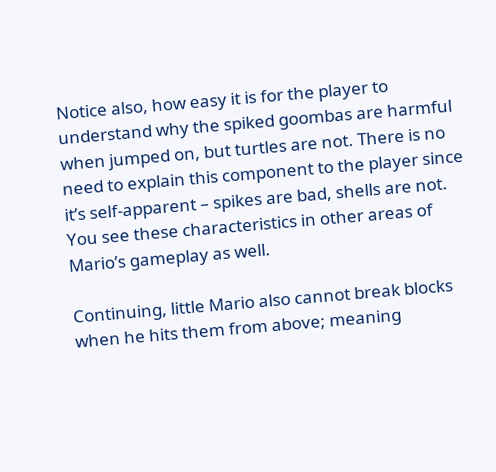Notice also, how easy it is for the player to understand why the spiked goombas are harmful when jumped on, but turtles are not. There is no need to explain this component to the player since it’s self-apparent – spikes are bad, shells are not. You see these characteristics in other areas of Mario’s gameplay as well.

Continuing, little Mario also cannot break blocks when he hits them from above; meaning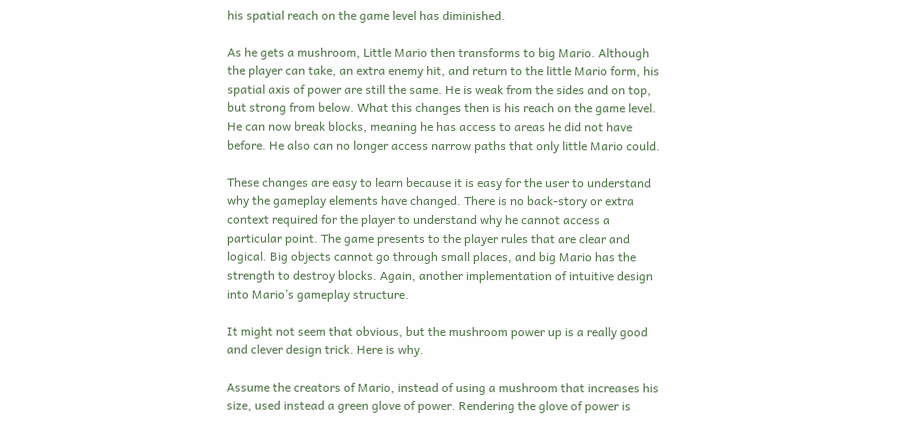his spatial reach on the game level has diminished.

As he gets a mushroom, Little Mario then transforms to big Mario. Although the player can take, an extra enemy hit, and return to the little Mario form, his spatial axis of power are still the same. He is weak from the sides and on top, but strong from below. What this changes then is his reach on the game level. He can now break blocks, meaning he has access to areas he did not have before. He also can no longer access narrow paths that only little Mario could.

These changes are easy to learn because it is easy for the user to understand why the gameplay elements have changed. There is no back-story or extra context required for the player to understand why he cannot access a particular point. The game presents to the player rules that are clear and logical. Big objects cannot go through small places, and big Mario has the strength to destroy blocks. Again, another implementation of intuitive design into Mario’s gameplay structure.

It might not seem that obvious, but the mushroom power up is a really good and clever design trick. Here is why.

Assume the creators of Mario, instead of using a mushroom that increases his size, used instead a green glove of power. Rendering the glove of power is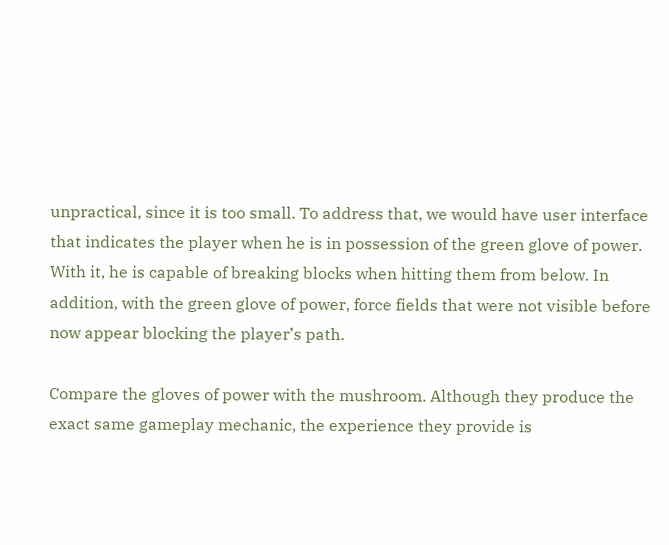unpractical, since it is too small. To address that, we would have user interface that indicates the player when he is in possession of the green glove of power. With it, he is capable of breaking blocks when hitting them from below. In addition, with the green glove of power, force fields that were not visible before now appear blocking the player’s path.

Compare the gloves of power with the mushroom. Although they produce the exact same gameplay mechanic, the experience they provide is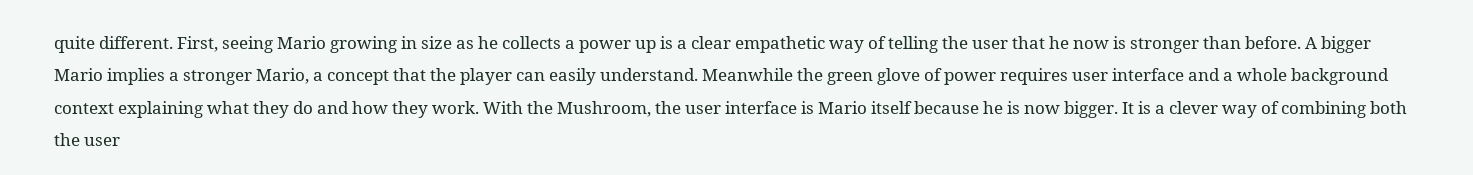quite different. First, seeing Mario growing in size as he collects a power up is a clear empathetic way of telling the user that he now is stronger than before. A bigger Mario implies a stronger Mario, a concept that the player can easily understand. Meanwhile the green glove of power requires user interface and a whole background context explaining what they do and how they work. With the Mushroom, the user interface is Mario itself because he is now bigger. It is a clever way of combining both the user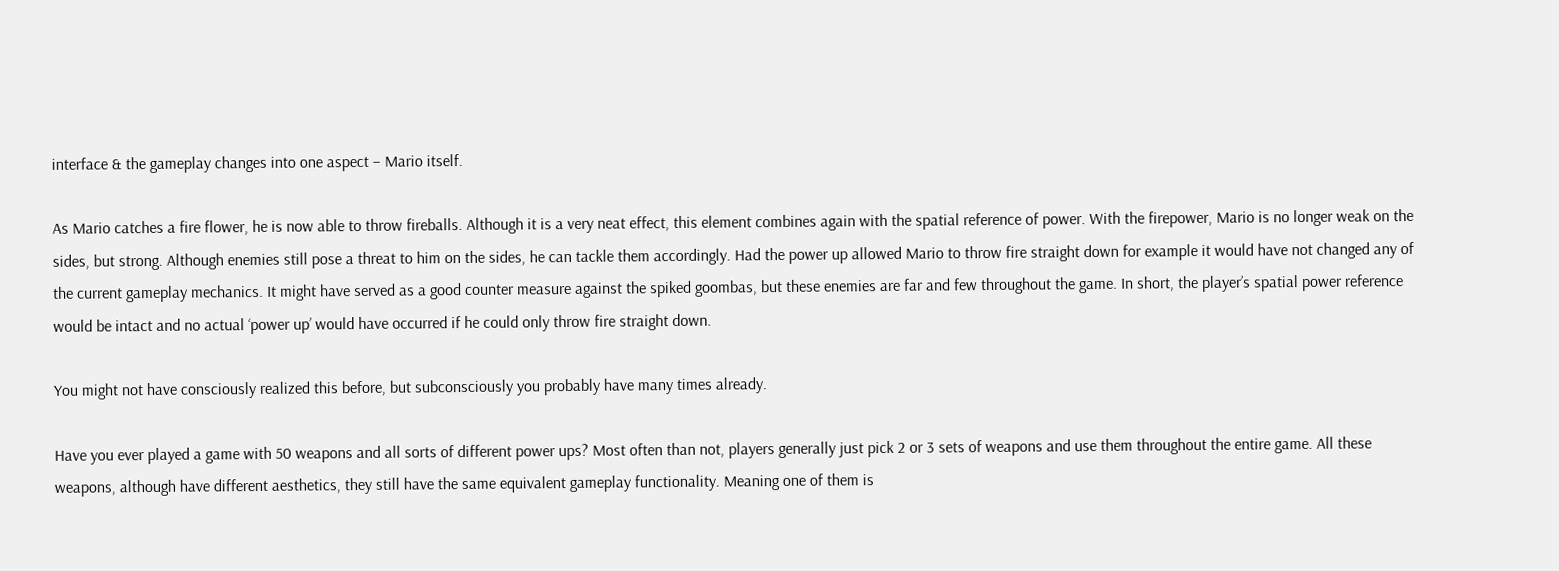interface & the gameplay changes into one aspect – Mario itself.

As Mario catches a fire flower, he is now able to throw fireballs. Although it is a very neat effect, this element combines again with the spatial reference of power. With the firepower, Mario is no longer weak on the sides, but strong. Although enemies still pose a threat to him on the sides, he can tackle them accordingly. Had the power up allowed Mario to throw fire straight down for example it would have not changed any of the current gameplay mechanics. It might have served as a good counter measure against the spiked goombas, but these enemies are far and few throughout the game. In short, the player’s spatial power reference would be intact and no actual ‘power up’ would have occurred if he could only throw fire straight down.

You might not have consciously realized this before, but subconsciously you probably have many times already.

Have you ever played a game with 50 weapons and all sorts of different power ups? Most often than not, players generally just pick 2 or 3 sets of weapons and use them throughout the entire game. All these weapons, although have different aesthetics, they still have the same equivalent gameplay functionality. Meaning one of them is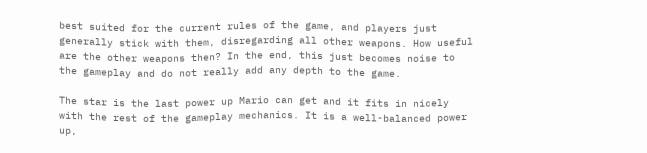best suited for the current rules of the game, and players just generally stick with them, disregarding all other weapons. How useful are the other weapons then? In the end, this just becomes noise to the gameplay and do not really add any depth to the game.

The star is the last power up Mario can get and it fits in nicely with the rest of the gameplay mechanics. It is a well-balanced power up,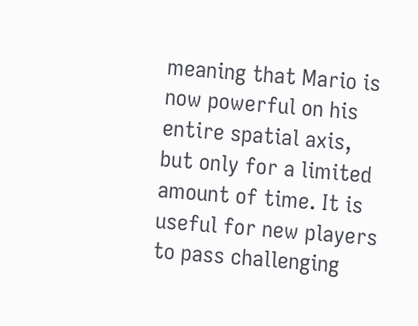meaning that Mario is now powerful on his entire spatial axis, but only for a limited amount of time. It is useful for new players to pass challenging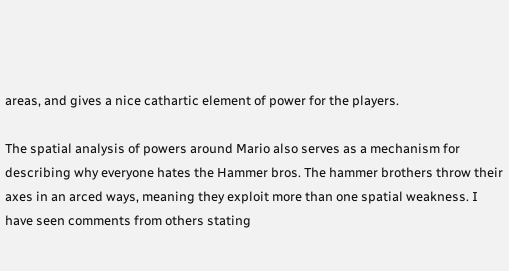areas, and gives a nice cathartic element of power for the players.

The spatial analysis of powers around Mario also serves as a mechanism for describing why everyone hates the Hammer bros. The hammer brothers throw their axes in an arced ways, meaning they exploit more than one spatial weakness. I have seen comments from others stating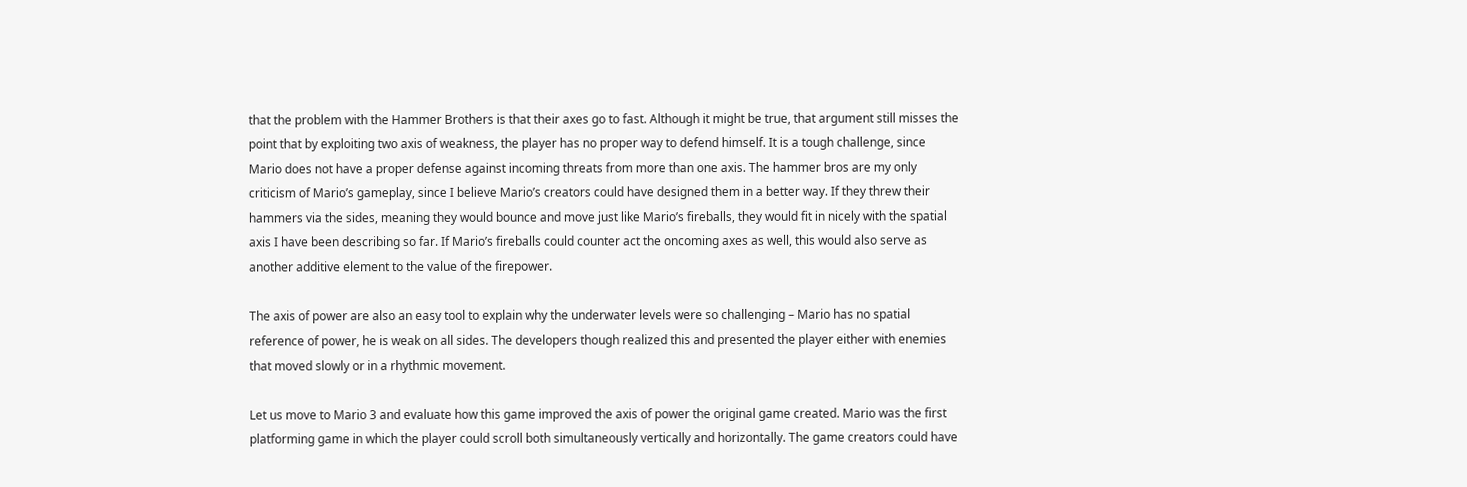that the problem with the Hammer Brothers is that their axes go to fast. Although it might be true, that argument still misses the point that by exploiting two axis of weakness, the player has no proper way to defend himself. It is a tough challenge, since Mario does not have a proper defense against incoming threats from more than one axis. The hammer bros are my only criticism of Mario’s gameplay, since I believe Mario’s creators could have designed them in a better way. If they threw their hammers via the sides, meaning they would bounce and move just like Mario’s fireballs, they would fit in nicely with the spatial axis I have been describing so far. If Mario’s fireballs could counter act the oncoming axes as well, this would also serve as another additive element to the value of the firepower.

The axis of power are also an easy tool to explain why the underwater levels were so challenging – Mario has no spatial reference of power, he is weak on all sides. The developers though realized this and presented the player either with enemies that moved slowly or in a rhythmic movement.

Let us move to Mario 3 and evaluate how this game improved the axis of power the original game created. Mario was the first platforming game in which the player could scroll both simultaneously vertically and horizontally. The game creators could have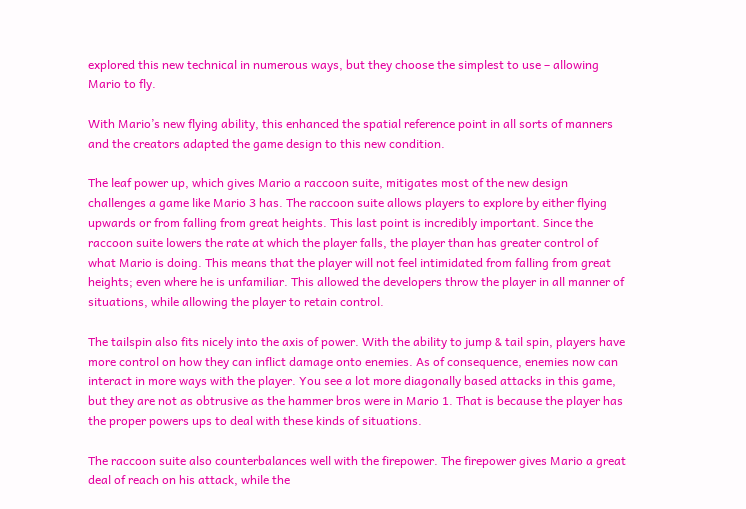explored this new technical in numerous ways, but they choose the simplest to use – allowing Mario to fly.

With Mario’s new flying ability, this enhanced the spatial reference point in all sorts of manners and the creators adapted the game design to this new condition.

The leaf power up, which gives Mario a raccoon suite, mitigates most of the new design challenges a game like Mario 3 has. The raccoon suite allows players to explore by either flying upwards or from falling from great heights. This last point is incredibly important. Since the raccoon suite lowers the rate at which the player falls, the player than has greater control of what Mario is doing. This means that the player will not feel intimidated from falling from great heights; even where he is unfamiliar. This allowed the developers throw the player in all manner of situations, while allowing the player to retain control.

The tailspin also fits nicely into the axis of power. With the ability to jump & tail spin, players have more control on how they can inflict damage onto enemies. As of consequence, enemies now can interact in more ways with the player. You see a lot more diagonally based attacks in this game, but they are not as obtrusive as the hammer bros were in Mario 1. That is because the player has the proper powers ups to deal with these kinds of situations.

The raccoon suite also counterbalances well with the firepower. The firepower gives Mario a great deal of reach on his attack, while the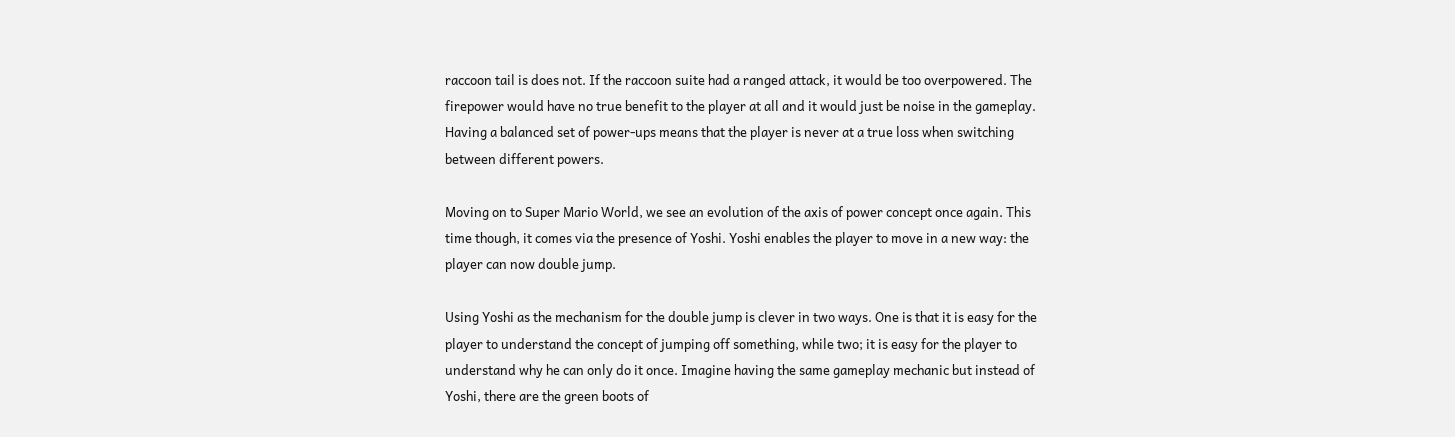raccoon tail is does not. If the raccoon suite had a ranged attack, it would be too overpowered. The firepower would have no true benefit to the player at all and it would just be noise in the gameplay. Having a balanced set of power-ups means that the player is never at a true loss when switching between different powers.

Moving on to Super Mario World, we see an evolution of the axis of power concept once again. This time though, it comes via the presence of Yoshi. Yoshi enables the player to move in a new way: the player can now double jump.

Using Yoshi as the mechanism for the double jump is clever in two ways. One is that it is easy for the player to understand the concept of jumping off something, while two; it is easy for the player to understand why he can only do it once. Imagine having the same gameplay mechanic but instead of Yoshi, there are the green boots of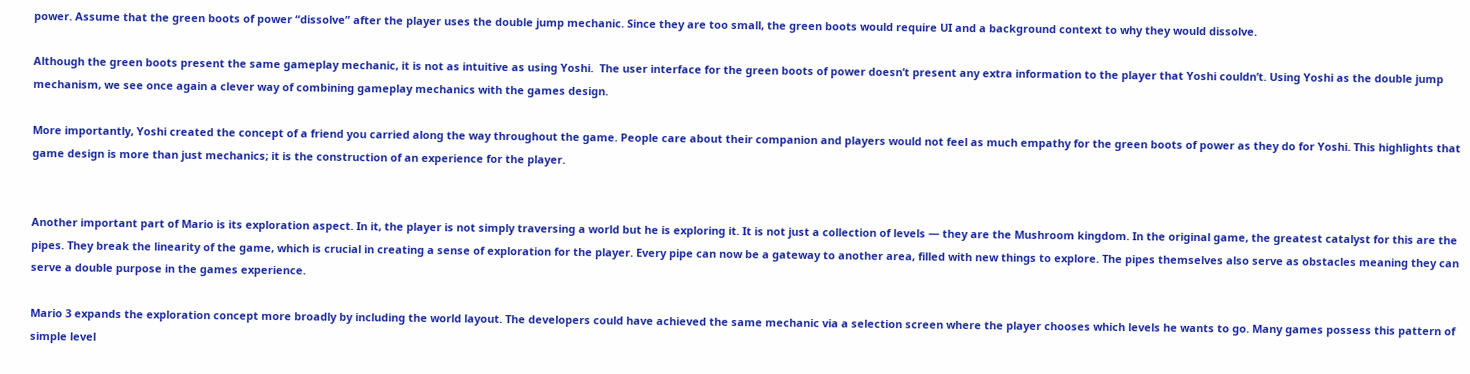power. Assume that the green boots of power “dissolve” after the player uses the double jump mechanic. Since they are too small, the green boots would require UI and a background context to why they would dissolve.

Although the green boots present the same gameplay mechanic, it is not as intuitive as using Yoshi.  The user interface for the green boots of power doesn’t present any extra information to the player that Yoshi couldn’t. Using Yoshi as the double jump mechanism, we see once again a clever way of combining gameplay mechanics with the games design.

More importantly, Yoshi created the concept of a friend you carried along the way throughout the game. People care about their companion and players would not feel as much empathy for the green boots of power as they do for Yoshi. This highlights that game design is more than just mechanics; it is the construction of an experience for the player.


Another important part of Mario is its exploration aspect. In it, the player is not simply traversing a world but he is exploring it. It is not just a collection of levels — they are the Mushroom kingdom. In the original game, the greatest catalyst for this are the pipes. They break the linearity of the game, which is crucial in creating a sense of exploration for the player. Every pipe can now be a gateway to another area, filled with new things to explore. The pipes themselves also serve as obstacles meaning they can serve a double purpose in the games experience.

Mario 3 expands the exploration concept more broadly by including the world layout. The developers could have achieved the same mechanic via a selection screen where the player chooses which levels he wants to go. Many games possess this pattern of simple level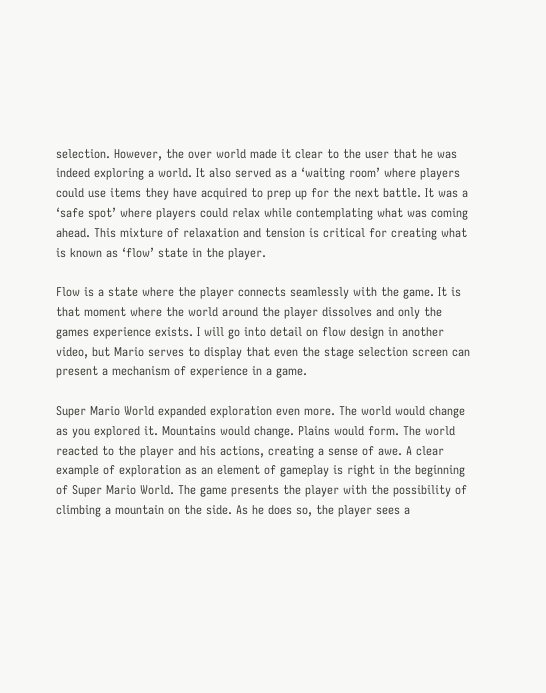selection. However, the over world made it clear to the user that he was indeed exploring a world. It also served as a ‘waiting room’ where players could use items they have acquired to prep up for the next battle. It was a ‘safe spot’ where players could relax while contemplating what was coming ahead. This mixture of relaxation and tension is critical for creating what is known as ‘flow’ state in the player.

Flow is a state where the player connects seamlessly with the game. It is that moment where the world around the player dissolves and only the games experience exists. I will go into detail on flow design in another video, but Mario serves to display that even the stage selection screen can present a mechanism of experience in a game.

Super Mario World expanded exploration even more. The world would change as you explored it. Mountains would change. Plains would form. The world reacted to the player and his actions, creating a sense of awe. A clear example of exploration as an element of gameplay is right in the beginning of Super Mario World. The game presents the player with the possibility of climbing a mountain on the side. As he does so, the player sees a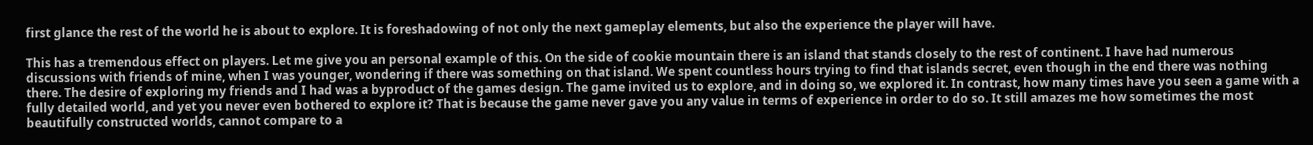first glance the rest of the world he is about to explore. It is foreshadowing of not only the next gameplay elements, but also the experience the player will have.

This has a tremendous effect on players. Let me give you an personal example of this. On the side of cookie mountain there is an island that stands closely to the rest of continent. I have had numerous discussions with friends of mine, when I was younger, wondering if there was something on that island. We spent countless hours trying to find that islands secret, even though in the end there was nothing there. The desire of exploring my friends and I had was a byproduct of the games design. The game invited us to explore, and in doing so, we explored it. In contrast, how many times have you seen a game with a fully detailed world, and yet you never even bothered to explore it? That is because the game never gave you any value in terms of experience in order to do so. It still amazes me how sometimes the most beautifully constructed worlds, cannot compare to a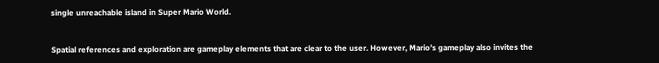single unreachable island in Super Mario World.


Spatial references and exploration are gameplay elements that are clear to the user. However, Mario’s gameplay also invites the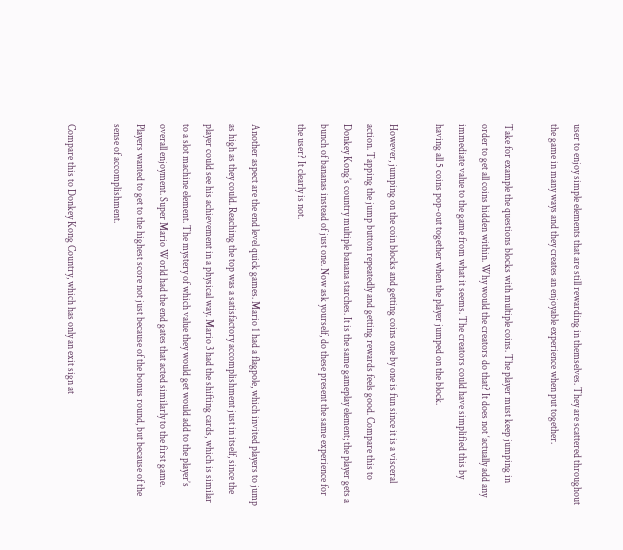user to enjoy simple elements that are still rewarding in themselves. They are scattered throughout the game in many ways and they creates an enjoyable experience when put together.

Take for example the questions blocks with multiple coins. The player must keep jumping in order to get all coins hidden within. Why would the creators do that? It does not ‘actually add any immediate value to the game from what it seems. The creators could have simplified this by having all 5 coins pop-out together when the player jumped on the block.

However, jumping on the coin blocks and getting coins one by one is fun since it is a visceral action. Tapping the jump button repeatedly and getting rewards feels good. Compare this to Donkey Kong’s country multiple banana starches. It is the same gameplay element; the player gets a bunch of bananas instead of just one. Now ask yourself, do these present the same experience for the user? It clearly is not.

Another aspect are the end level quick games. Mario 1 had a flagpole, which invited players to jump as high as they could. Reaching the top was a satisfactory accomplishment just in itself, since the player could see his achievement in a physical way. Mario 3 had the shifting cards, which is similar to a slot machine element. The mystery of which value they would get would add to the player’s overall enjoyment. Super Mario World had the end gates that acted similarly to the first game. Players wanted to get to the highest score not just because of the bonus round, but because of the sense of accomplishment.

Compare this to Donkey Kong Country, which has only an exit sign at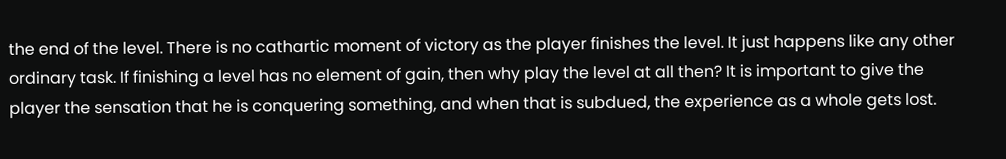the end of the level. There is no cathartic moment of victory as the player finishes the level. It just happens like any other ordinary task. If finishing a level has no element of gain, then why play the level at all then? It is important to give the player the sensation that he is conquering something, and when that is subdued, the experience as a whole gets lost.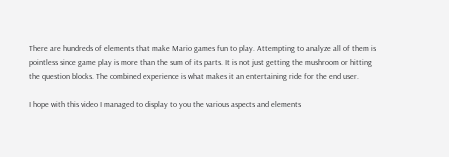There are hundreds of elements that make Mario games fun to play. Attempting to analyze all of them is pointless since game play is more than the sum of its parts. It is not just getting the mushroom or hitting the question blocks. The combined experience is what makes it an entertaining ride for the end user.

I hope with this video I managed to display to you the various aspects and elements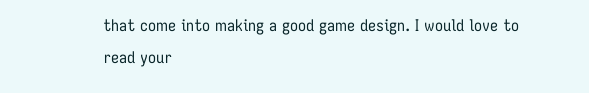that come into making a good game design. I would love to read your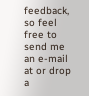feedback, so feel free to send me an e-mail at or drop a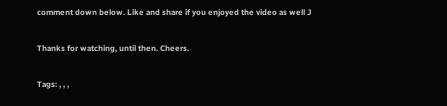comment down below. Like and share if you enjoyed the video as well J

Thanks for watching, until then. Cheers.

Tags: , , ,